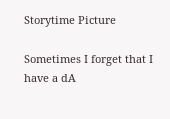Storytime Picture

Sometimes I forget that I have a dA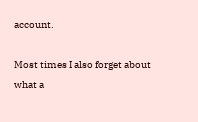account.

Most times I also forget about what a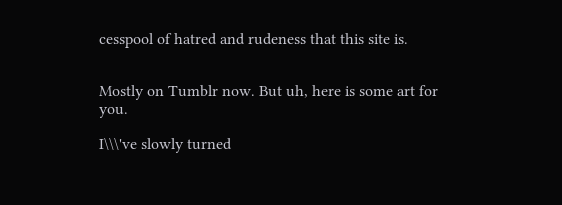cesspool of hatred and rudeness that this site is.


Mostly on Tumblr now. But uh, here is some art for you.

I\\\'ve slowly turned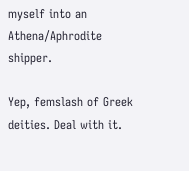myself into an Athena/Aphrodite shipper.

Yep, femslash of Greek deities. Deal with it.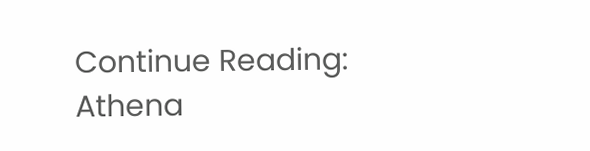Continue Reading: Athena